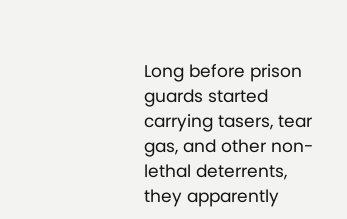Long before prison guards started carrying tasers, tear gas, and other non-lethal deterrents, they apparently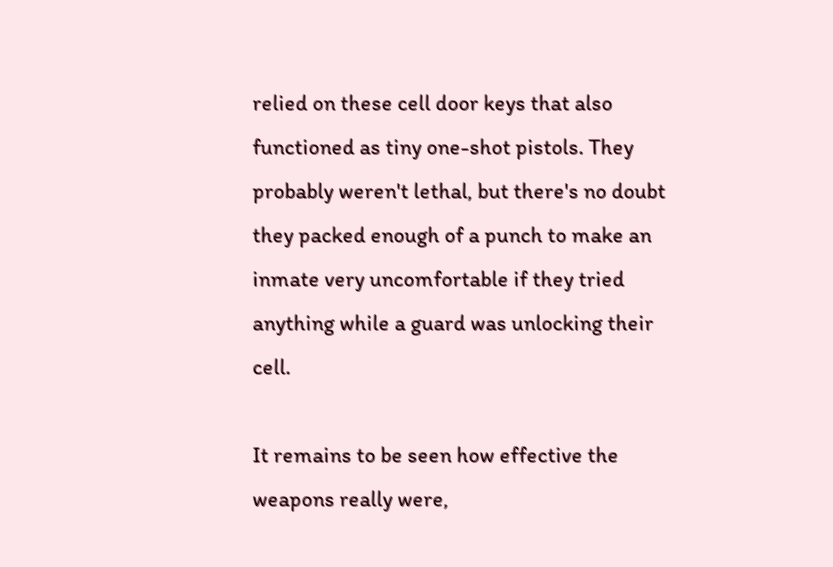relied on these cell door keys that also functioned as tiny one-shot pistols. They probably weren't lethal, but there's no doubt they packed enough of a punch to make an inmate very uncomfortable if they tried anything while a guard was unlocking their cell.

It remains to be seen how effective the weapons really were,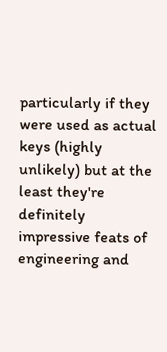particularly if they were used as actual keys (highly unlikely) but at the least they're definitely impressive feats of engineering and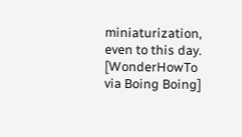miniaturization, even to this day. [WonderHowTo via Boing Boing]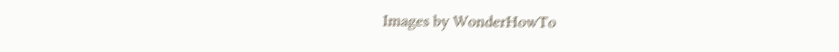Images by WonderHowTo